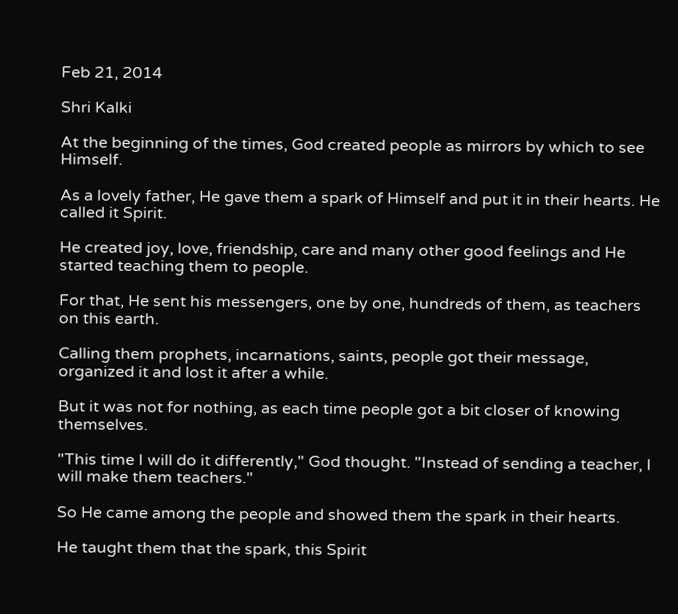Feb 21, 2014

Shri Kalki

At the beginning of the times, God created people as mirrors by which to see Himself.

As a lovely father, He gave them a spark of Himself and put it in their hearts. He called it Spirit.

He created joy, love, friendship, care and many other good feelings and He started teaching them to people.

For that, He sent his messengers, one by one, hundreds of them, as teachers on this earth.

Calling them prophets, incarnations, saints, people got their message, organized it and lost it after a while.

But it was not for nothing, as each time people got a bit closer of knowing themselves.

"This time I will do it differently," God thought. "Instead of sending a teacher, I will make them teachers."

So He came among the people and showed them the spark in their hearts.

He taught them that the spark, this Spirit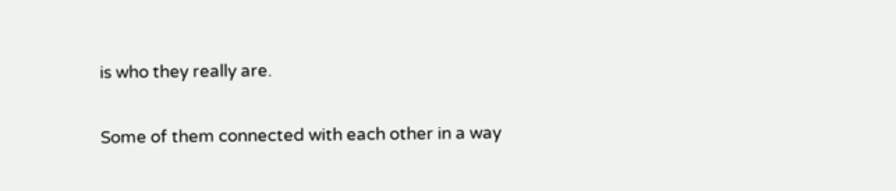is who they really are.

Some of them connected with each other in a way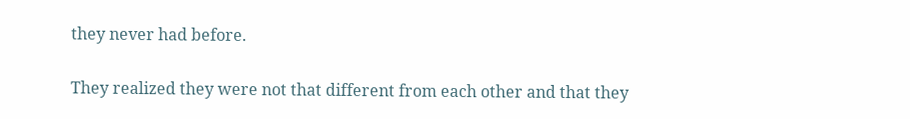they never had before.

They realized they were not that different from each other and that they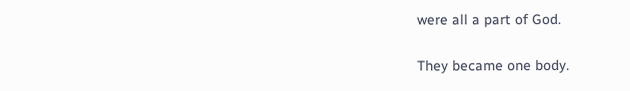were all a part of God.

They became one body.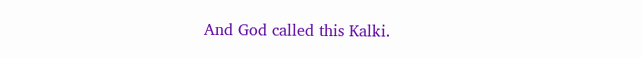And God called this Kalki.